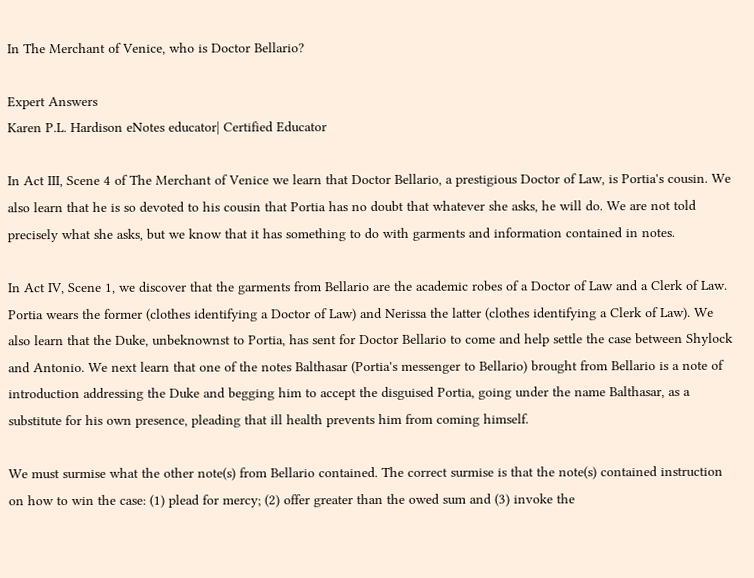In The Merchant of Venice, who is Doctor Bellario?

Expert Answers
Karen P.L. Hardison eNotes educator| Certified Educator

In Act III, Scene 4 of The Merchant of Venice we learn that Doctor Bellario, a prestigious Doctor of Law, is Portia's cousin. We also learn that he is so devoted to his cousin that Portia has no doubt that whatever she asks, he will do. We are not told precisely what she asks, but we know that it has something to do with garments and information contained in notes.

In Act IV, Scene 1, we discover that the garments from Bellario are the academic robes of a Doctor of Law and a Clerk of Law. Portia wears the former (clothes identifying a Doctor of Law) and Nerissa the latter (clothes identifying a Clerk of Law). We also learn that the Duke, unbeknownst to Portia, has sent for Doctor Bellario to come and help settle the case between Shylock and Antonio. We next learn that one of the notes Balthasar (Portia's messenger to Bellario) brought from Bellario is a note of introduction addressing the Duke and begging him to accept the disguised Portia, going under the name Balthasar, as a substitute for his own presence, pleading that ill health prevents him from coming himself.

We must surmise what the other note(s) from Bellario contained. The correct surmise is that the note(s) contained instruction on how to win the case: (1) plead for mercy; (2) offer greater than the owed sum and (3) invoke the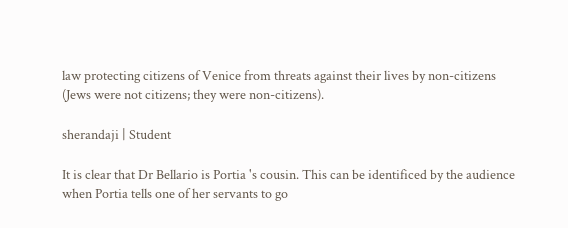law protecting citizens of Venice from threats against their lives by non-citizens (Jews were not citizens; they were non-citizens).

sherandaji | Student

It is clear that Dr Bellario is Portia 's cousin. This can be identificed by the audience when Portia tells one of her servants to go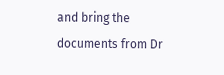and bring the documents from Dr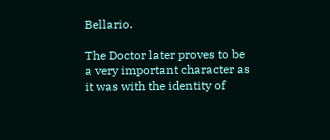Bellario.

The Doctor later proves to be a very important character as it was with the identity of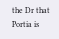the Dr that Portia is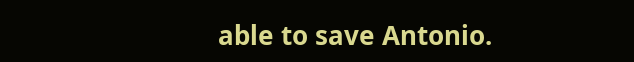able to save Antonio.